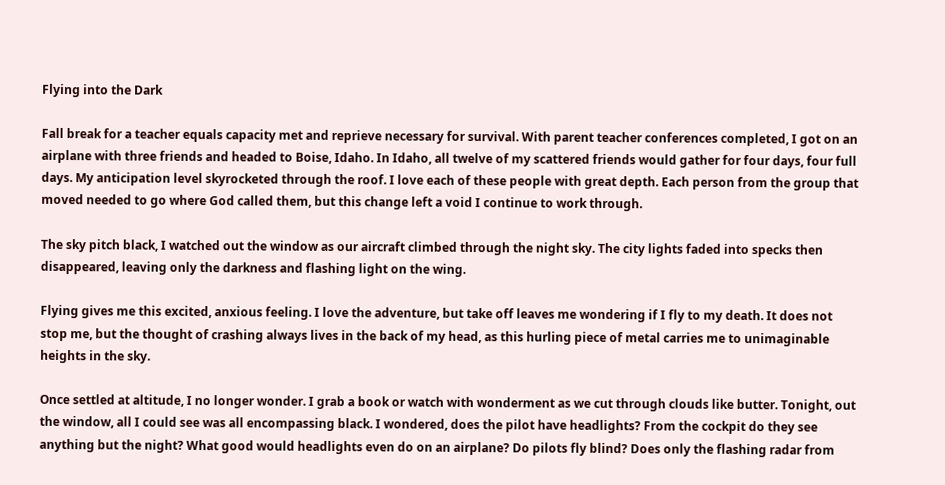Flying into the Dark

Fall break for a teacher equals capacity met and reprieve necessary for survival. With parent teacher conferences completed, I got on an airplane with three friends and headed to Boise, Idaho. In Idaho, all twelve of my scattered friends would gather for four days, four full days. My anticipation level skyrocketed through the roof. I love each of these people with great depth. Each person from the group that moved needed to go where God called them, but this change left a void I continue to work through.

The sky pitch black, I watched out the window as our aircraft climbed through the night sky. The city lights faded into specks then disappeared, leaving only the darkness and flashing light on the wing.

Flying gives me this excited, anxious feeling. I love the adventure, but take off leaves me wondering if I fly to my death. It does not stop me, but the thought of crashing always lives in the back of my head, as this hurling piece of metal carries me to unimaginable heights in the sky.

Once settled at altitude, I no longer wonder. I grab a book or watch with wonderment as we cut through clouds like butter. Tonight, out the window, all I could see was all encompassing black. I wondered, does the pilot have headlights? From the cockpit do they see anything but the night? What good would headlights even do on an airplane? Do pilots fly blind? Does only the flashing radar from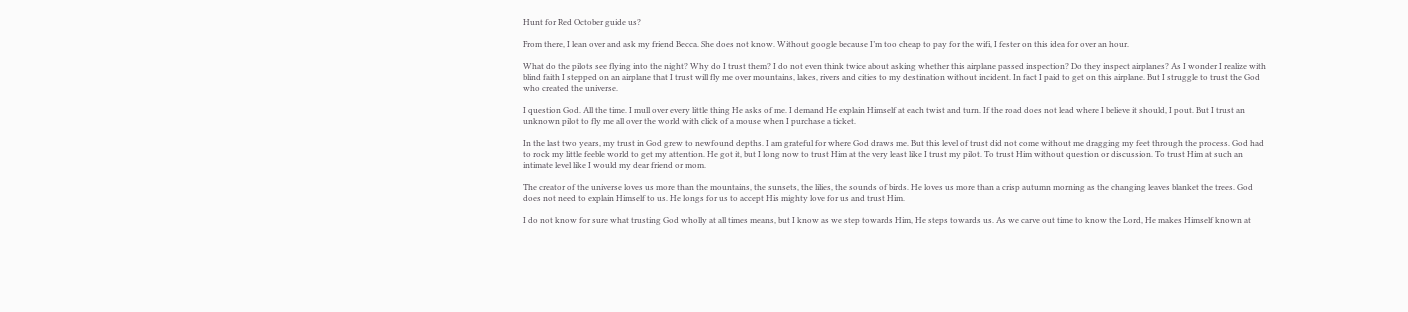Hunt for Red October guide us?

From there, I lean over and ask my friend Becca. She does not know. Without google because I’m too cheap to pay for the wifi, I fester on this idea for over an hour.

What do the pilots see flying into the night? Why do I trust them? I do not even think twice about asking whether this airplane passed inspection? Do they inspect airplanes? As I wonder I realize with blind faith I stepped on an airplane that I trust will fly me over mountains, lakes, rivers and cities to my destination without incident. In fact I paid to get on this airplane. But I struggle to trust the God who created the universe.

I question God. All the time. I mull over every little thing He asks of me. I demand He explain Himself at each twist and turn. If the road does not lead where I believe it should, I pout. But I trust an unknown pilot to fly me all over the world with click of a mouse when I purchase a ticket.

In the last two years, my trust in God grew to newfound depths. I am grateful for where God draws me. But this level of trust did not come without me dragging my feet through the process. God had to rock my little feeble world to get my attention. He got it, but I long now to trust Him at the very least like I trust my pilot. To trust Him without question or discussion. To trust Him at such an intimate level like I would my dear friend or mom.

The creator of the universe loves us more than the mountains, the sunsets, the lilies, the sounds of birds. He loves us more than a crisp autumn morning as the changing leaves blanket the trees. God does not need to explain Himself to us. He longs for us to accept His mighty love for us and trust Him.

I do not know for sure what trusting God wholly at all times means, but I know as we step towards Him, He steps towards us. As we carve out time to know the Lord, He makes Himself known at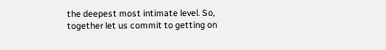the deepest most intimate level. So, together let us commit to getting on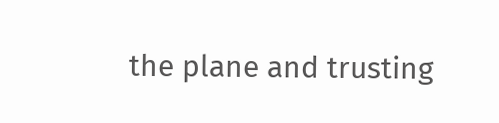the plane and trusting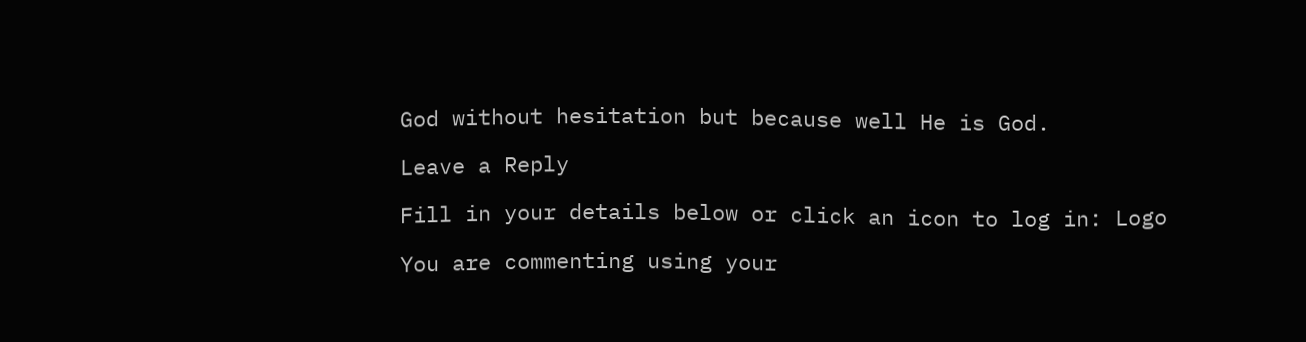God without hesitation but because well He is God.

Leave a Reply

Fill in your details below or click an icon to log in: Logo

You are commenting using your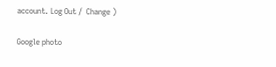account. Log Out /  Change )

Google photo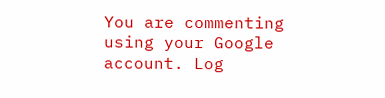You are commenting using your Google account. Log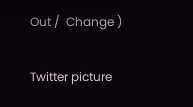Out /  Change )

Twitter picture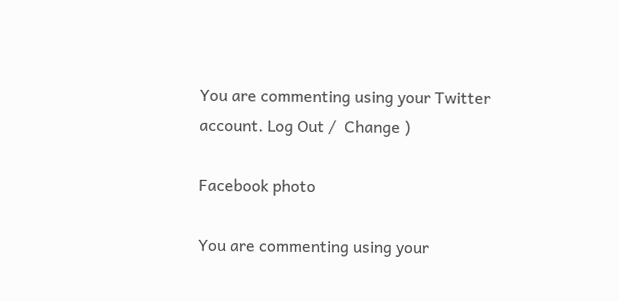You are commenting using your Twitter account. Log Out /  Change )

Facebook photo

You are commenting using your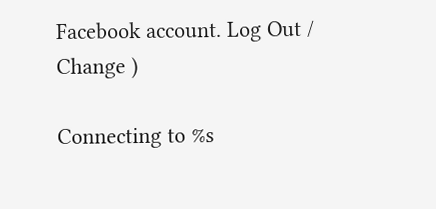Facebook account. Log Out /  Change )

Connecting to %s